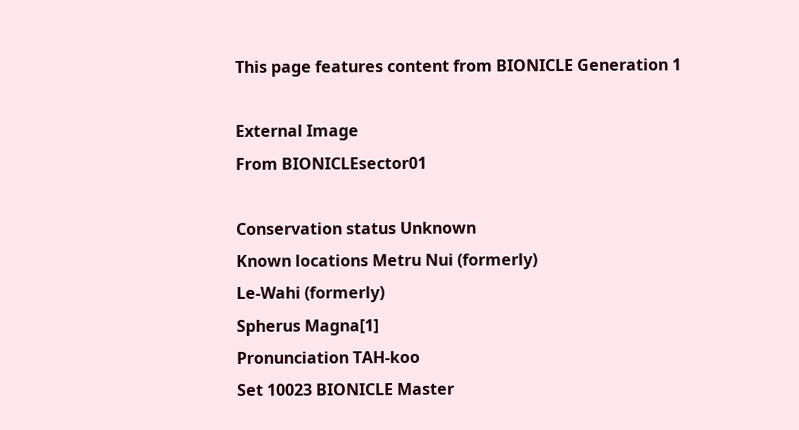This page features content from BIONICLE Generation 1

External Image
From BIONICLEsector01

Conservation status Unknown
Known locations Metru Nui (formerly)
Le-Wahi (formerly)
Spherus Magna[1]
Pronunciation TAH-koo
Set 10023 BIONICLE Master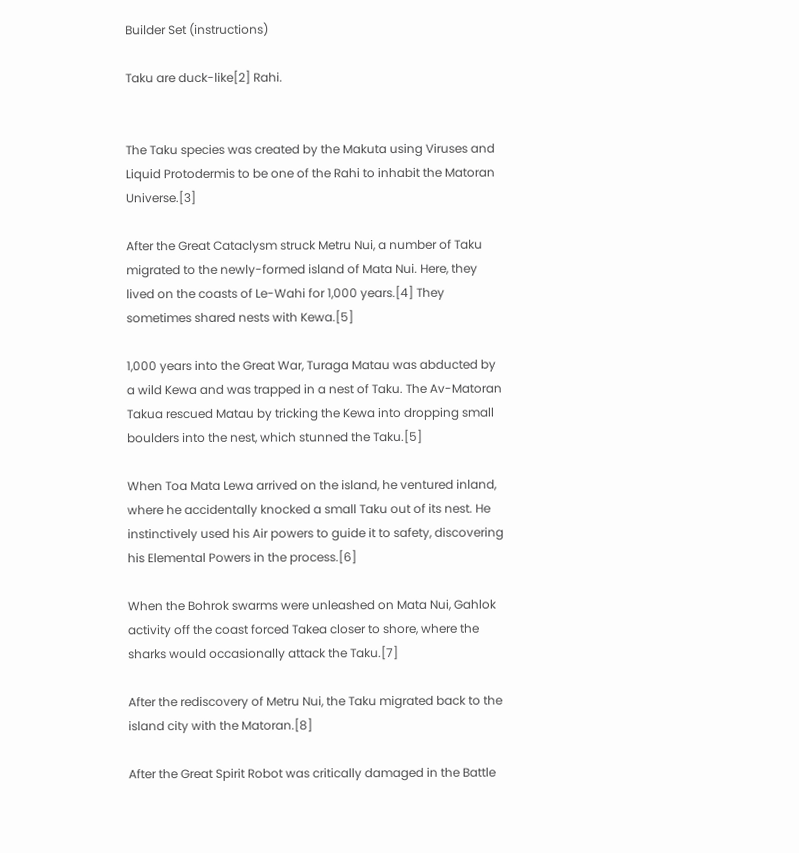Builder Set (instructions)

Taku are duck-like[2] Rahi.


The Taku species was created by the Makuta using Viruses and Liquid Protodermis to be one of the Rahi to inhabit the Matoran Universe.[3]

After the Great Cataclysm struck Metru Nui, a number of Taku migrated to the newly-formed island of Mata Nui. Here, they lived on the coasts of Le-Wahi for 1,000 years.[4] They sometimes shared nests with Kewa.[5]

1,000 years into the Great War, Turaga Matau was abducted by a wild Kewa and was trapped in a nest of Taku. The Av-Matoran Takua rescued Matau by tricking the Kewa into dropping small boulders into the nest, which stunned the Taku.[5]

When Toa Mata Lewa arrived on the island, he ventured inland, where he accidentally knocked a small Taku out of its nest. He instinctively used his Air powers to guide it to safety, discovering his Elemental Powers in the process.[6]

When the Bohrok swarms were unleashed on Mata Nui, Gahlok activity off the coast forced Takea closer to shore, where the sharks would occasionally attack the Taku.[7]

After the rediscovery of Metru Nui, the Taku migrated back to the island city with the Matoran.[8]

After the Great Spirit Robot was critically damaged in the Battle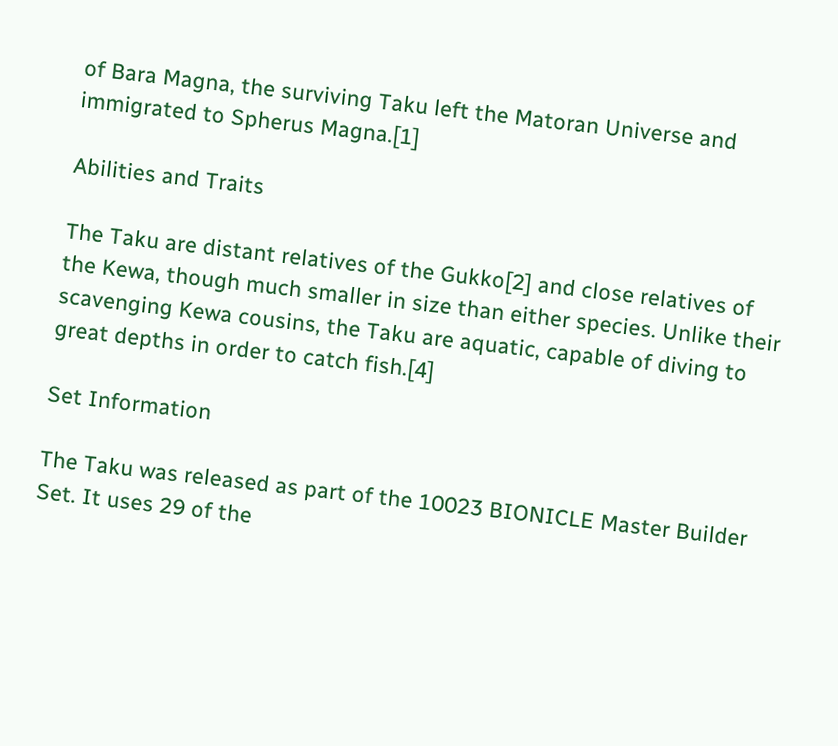of Bara Magna, the surviving Taku left the Matoran Universe and immigrated to Spherus Magna.[1]

Abilities and Traits

The Taku are distant relatives of the Gukko[2] and close relatives of the Kewa, though much smaller in size than either species. Unlike their scavenging Kewa cousins, the Taku are aquatic, capable of diving to great depths in order to catch fish.[4]

Set Information

The Taku was released as part of the 10023 BIONICLE Master Builder Set. It uses 29 of the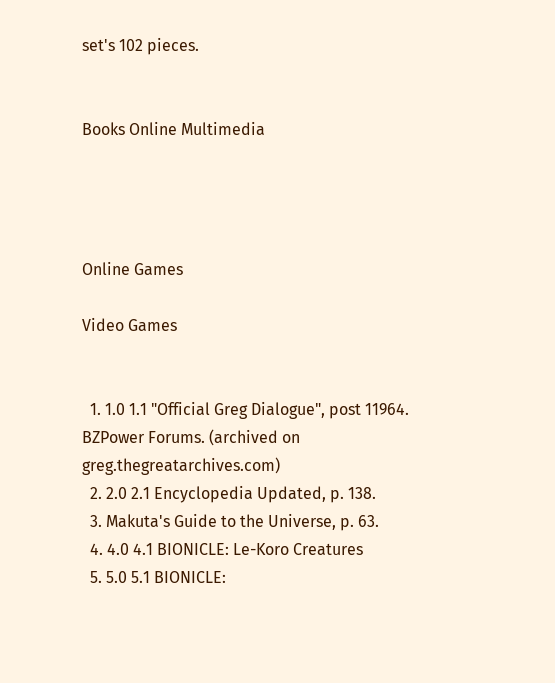set's 102 pieces.


Books Online Multimedia




Online Games

Video Games


  1. 1.0 1.1 "Official Greg Dialogue", post 11964. BZPower Forums. (archived on greg.thegreatarchives.com)
  2. 2.0 2.1 Encyclopedia Updated, p. 138.
  3. Makuta's Guide to the Universe, p. 63.
  4. 4.0 4.1 BIONICLE: Le-Koro Creatures
  5. 5.0 5.1 BIONICLE: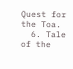Quest for the Toa.
  6. Tale of the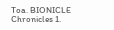Toa. BIONICLE Chronicles 1.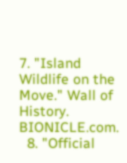7. "Island Wildlife on the Move." Wall of History. BIONICLE.com.
  8. "Official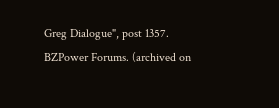Greg Dialogue", post 1357. BZPower Forums. (archived on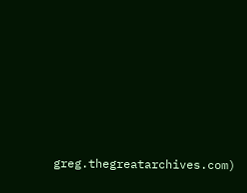greg.thegreatarchives.com)